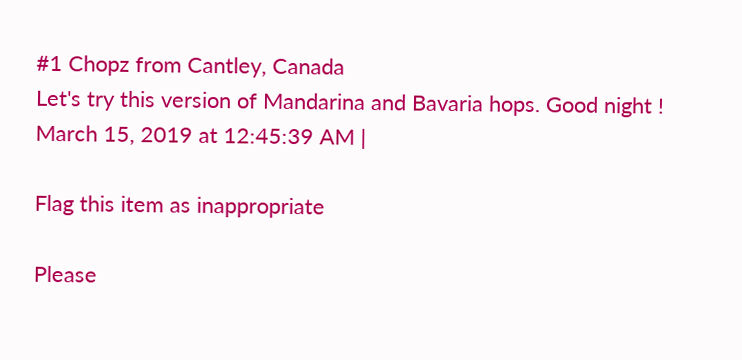#1 Chopz from Cantley, Canada
Let's try this version of Mandarina and Bavaria hops. Good night !
March 15, 2019 at 12:45:39 AM |

Flag this item as inappropriate

Please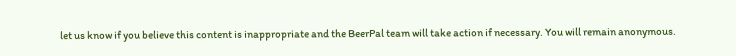let us know if you believe this content is inappropriate and the BeerPal team will take action if necessary. You will remain anonymous.